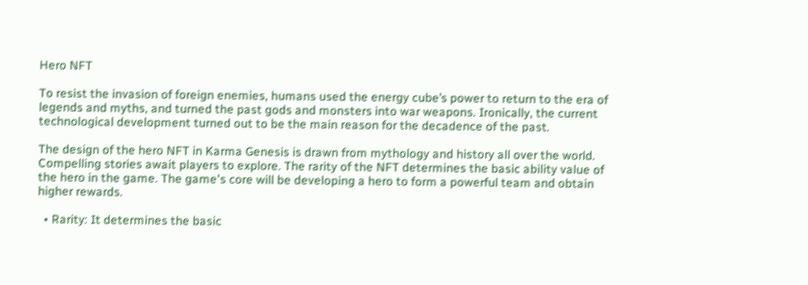Hero NFT

To resist the invasion of foreign enemies, humans used the energy cube’s power to return to the era of legends and myths, and turned the past gods and monsters into war weapons. Ironically, the current technological development turned out to be the main reason for the decadence of the past.

The design of the hero NFT in Karma Genesis is drawn from mythology and history all over the world. Compelling stories await players to explore. The rarity of the NFT determines the basic ability value of the hero in the game. The game's core will be developing a hero to form a powerful team and obtain higher rewards.

  • Rarity: It determines the basic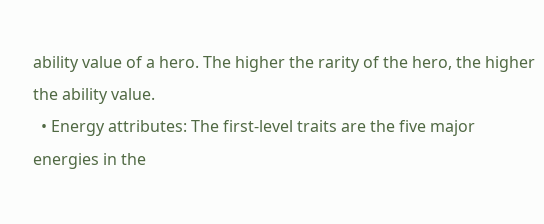ability value of a hero. The higher the rarity of the hero, the higher the ability value.
  • Energy attributes: The first-level traits are the five major energies in the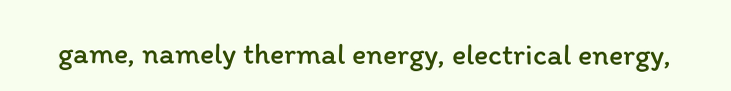game, namely thermal energy, electrical energy,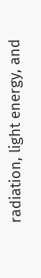radiation, light energy, and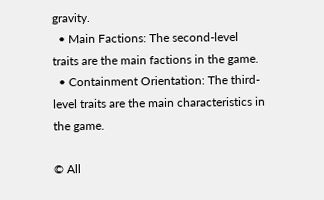gravity.
  • Main Factions: The second-level traits are the main factions in the game.
  • Containment Orientation: The third-level traits are the main characteristics in the game.

© All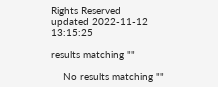Rights Reserved            updated 2022-11-12 13:15:25

results matching ""

    No results matching ""